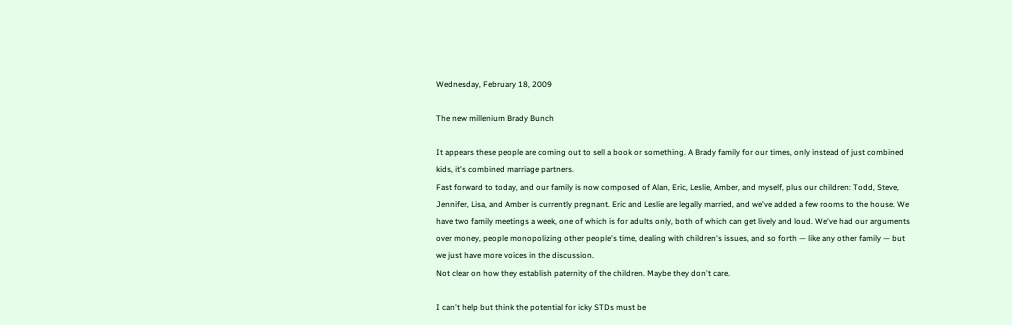Wednesday, February 18, 2009

The new millenium Brady Bunch

It appears these people are coming out to sell a book or something. A Brady family for our times, only instead of just combined kids, it's combined marriage partners.
Fast forward to today, and our family is now composed of Alan, Eric, Leslie, Amber, and myself, plus our children: Todd, Steve, Jennifer, Lisa, and Amber is currently pregnant. Eric and Leslie are legally married, and we've added a few rooms to the house. We have two family meetings a week, one of which is for adults only, both of which can get lively and loud. We've had our arguments over money, people monopolizing other people's time, dealing with children's issues, and so forth — like any other family — but we just have more voices in the discussion.
Not clear on how they establish paternity of the children. Maybe they don't care.

I can't help but think the potential for icky STDs must be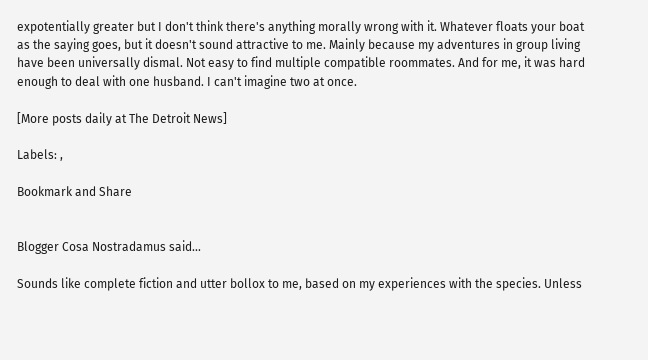expotentially greater but I don't think there's anything morally wrong with it. Whatever floats your boat as the saying goes, but it doesn't sound attractive to me. Mainly because my adventures in group living have been universally dismal. Not easy to find multiple compatible roommates. And for me, it was hard enough to deal with one husband. I can't imagine two at once.

[More posts daily at The Detroit News]

Labels: ,

Bookmark and Share


Blogger Cosa Nostradamus said...

Sounds like complete fiction and utter bollox to me, based on my experiences with the species. Unless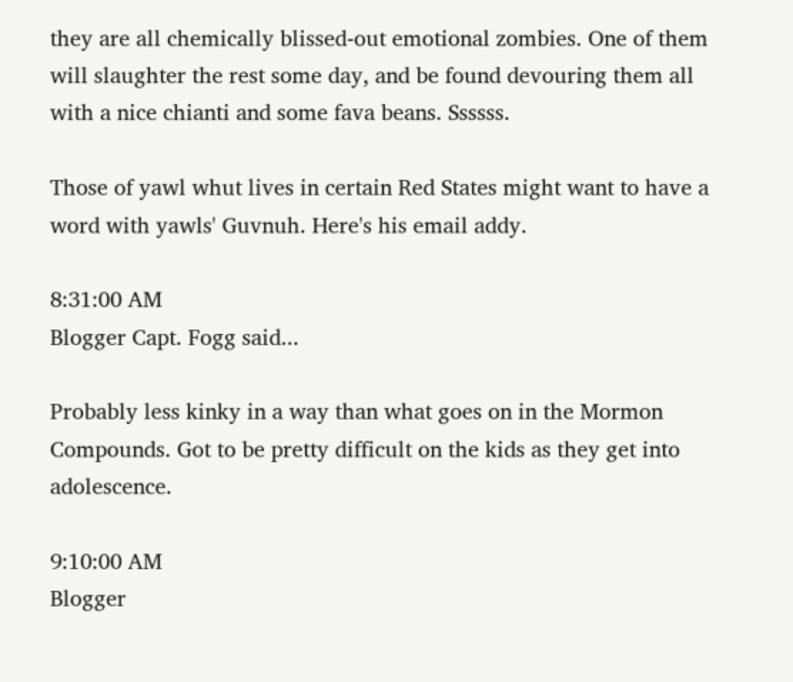they are all chemically blissed-out emotional zombies. One of them will slaughter the rest some day, and be found devouring them all with a nice chianti and some fava beans. Ssssss.

Those of yawl whut lives in certain Red States might want to have a word with yawls' Guvnuh. Here's his email addy.

8:31:00 AM
Blogger Capt. Fogg said...

Probably less kinky in a way than what goes on in the Mormon Compounds. Got to be pretty difficult on the kids as they get into adolescence.

9:10:00 AM
Blogger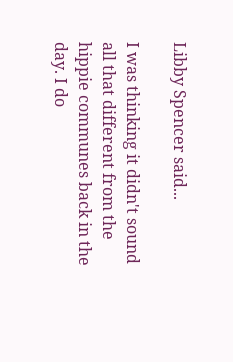Libby Spencer said...

I was thinking it didn't sound all that different from the hippie communes back in the day. I do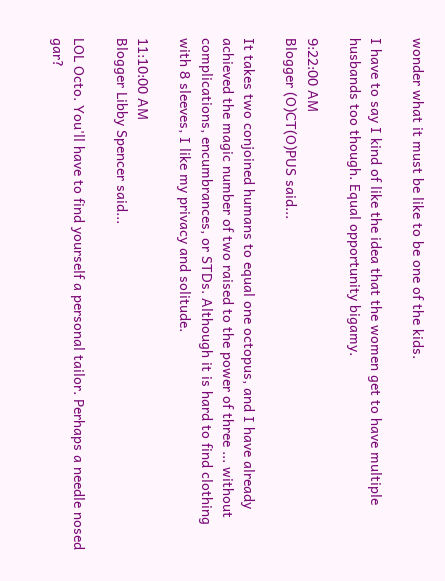wonder what it must be like to be one of the kids.

I have to say I kind of like the idea that the women get to have multiple husbands too though. Equal opportunity bigamy.

9:22:00 AM
Blogger (O)CT(O)PUS said...

It takes two conjoined humans to equal one octopus, and I have already achieved the magic number of two raised to the power of three ... without complications, encumbrances, or STDs. Although it is hard to find clothing with 8 sleeves, I like my privacy and solitude.

11:10:00 AM
Blogger Libby Spencer said...

LOL Octo. You'll have to find yourself a personal tailor. Perhaps a needle nosed gar?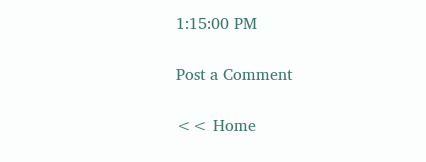1:15:00 PM

Post a Comment

<< Home